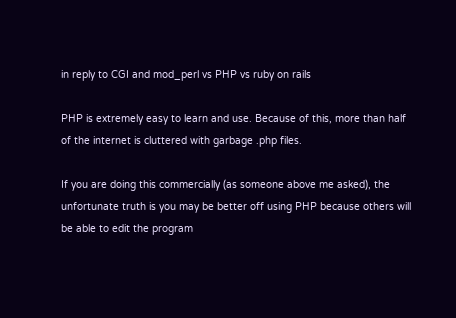in reply to CGI and mod_perl vs PHP vs ruby on rails

PHP is extremely easy to learn and use. Because of this, more than half of the internet is cluttered with garbage .php files.

If you are doing this commercially (as someone above me asked), the unfortunate truth is you may be better off using PHP because others will be able to edit the program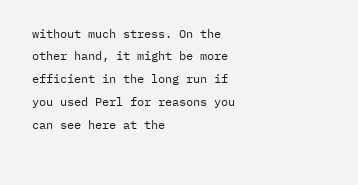without much stress. On the other hand, it might be more efficient in the long run if you used Perl for reasons you can see here at the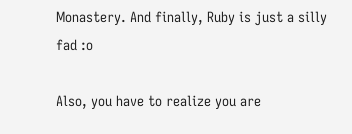Monastery. And finally, Ruby is just a silly fad :o

Also, you have to realize you are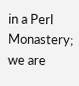in a Perl Monastery; we are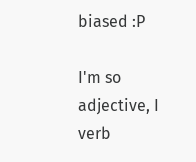biased :P

I'm so adjective, I verb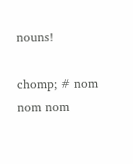nouns!

chomp; # nom nom nom